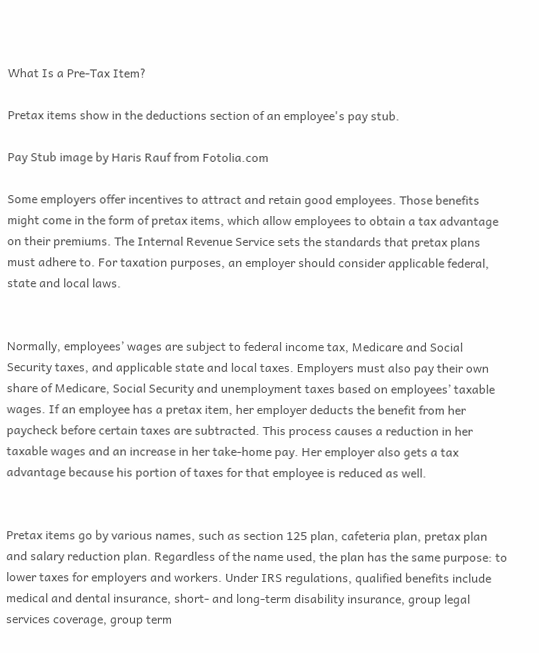What Is a Pre-Tax Item?

Pretax items show in the deductions section of an employee's pay stub.

Pay Stub image by Haris Rauf from Fotolia.com

Some employers offer incentives to attract and retain good employees. Those benefits might come in the form of pretax items, which allow employees to obtain a tax advantage on their premiums. The Internal Revenue Service sets the standards that pretax plans must adhere to. For taxation purposes, an employer should consider applicable federal, state and local laws.


Normally, employees’ wages are subject to federal income tax, Medicare and Social Security taxes, and applicable state and local taxes. Employers must also pay their own share of Medicare, Social Security and unemployment taxes based on employees’ taxable wages. If an employee has a pretax item, her employer deducts the benefit from her paycheck before certain taxes are subtracted. This process causes a reduction in her taxable wages and an increase in her take-home pay. Her employer also gets a tax advantage because his portion of taxes for that employee is reduced as well.


Pretax items go by various names, such as section 125 plan, cafeteria plan, pretax plan and salary reduction plan. Regardless of the name used, the plan has the same purpose: to lower taxes for employers and workers. Under IRS regulations, qualified benefits include medical and dental insurance, short- and long-term disability insurance, group legal services coverage, group term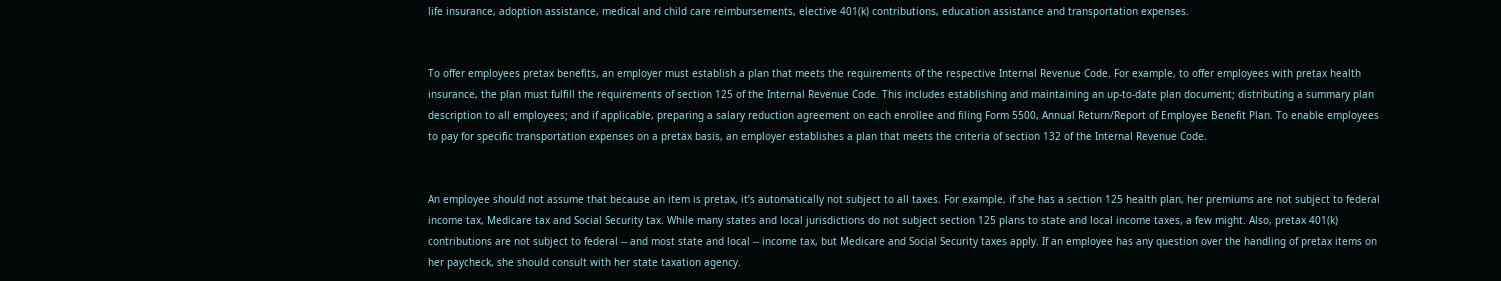life insurance, adoption assistance, medical and child care reimbursements, elective 401(k) contributions, education assistance and transportation expenses.


To offer employees pretax benefits, an employer must establish a plan that meets the requirements of the respective Internal Revenue Code. For example, to offer employees with pretax health insurance, the plan must fulfill the requirements of section 125 of the Internal Revenue Code. This includes establishing and maintaining an up-to-date plan document; distributing a summary plan description to all employees; and if applicable, preparing a salary reduction agreement on each enrollee and filing Form 5500, Annual Return/Report of Employee Benefit Plan. To enable employees to pay for specific transportation expenses on a pretax basis, an employer establishes a plan that meets the criteria of section 132 of the Internal Revenue Code.


An employee should not assume that because an item is pretax, it’s automatically not subject to all taxes. For example, if she has a section 125 health plan, her premiums are not subject to federal income tax, Medicare tax and Social Security tax. While many states and local jurisdictions do not subject section 125 plans to state and local income taxes, a few might. Also, pretax 401(k) contributions are not subject to federal -- and most state and local -- income tax, but Medicare and Social Security taxes apply. If an employee has any question over the handling of pretax items on her paycheck, she should consult with her state taxation agency.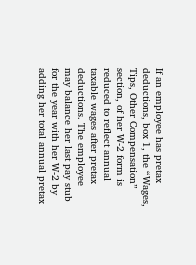If an employee has pretax deductions, box 1, the “Wages, Tips, Other Compensation” section, of her W-2 form is reduced to reflect annual taxable wages after pretax deductions. The employee may balance her last pay stub for the year with her W-2 by adding her total annual pretax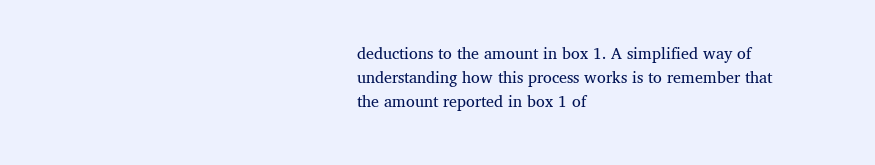deductions to the amount in box 1. A simplified way of understanding how this process works is to remember that the amount reported in box 1 of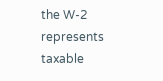the W-2 represents taxable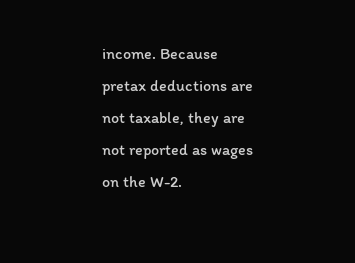income. Because pretax deductions are not taxable, they are not reported as wages on the W-2.